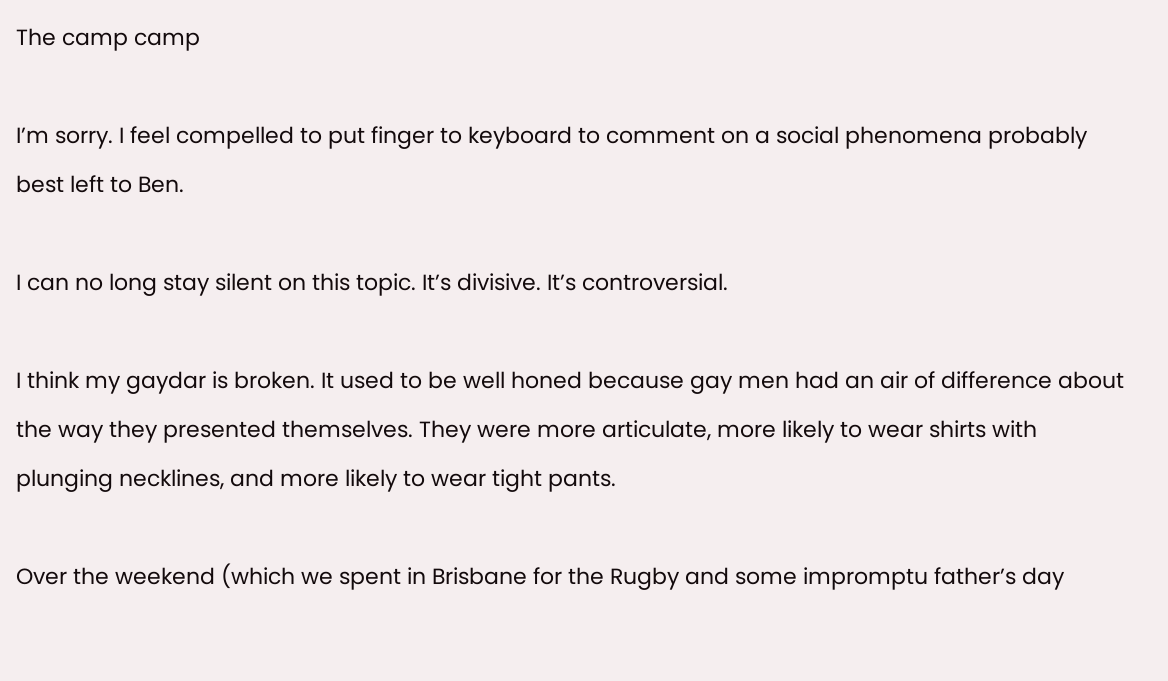The camp camp

I’m sorry. I feel compelled to put finger to keyboard to comment on a social phenomena probably best left to Ben.

I can no long stay silent on this topic. It’s divisive. It’s controversial.

I think my gaydar is broken. It used to be well honed because gay men had an air of difference about the way they presented themselves. They were more articulate, more likely to wear shirts with plunging necklines, and more likely to wear tight pants.

Over the weekend (which we spent in Brisbane for the Rugby and some impromptu father’s day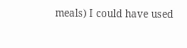meals) I could have used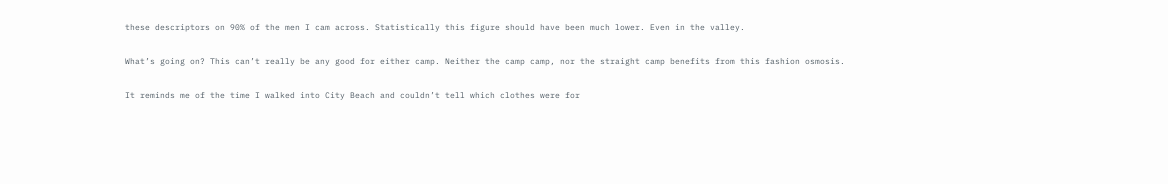these descriptors on 90% of the men I cam across. Statistically this figure should have been much lower. Even in the valley.

What’s going on? This can’t really be any good for either camp. Neither the camp camp, nor the straight camp benefits from this fashion osmosis.

It reminds me of the time I walked into City Beach and couldn’t tell which clothes were for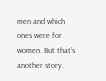men and which ones were for women. But that’s another story.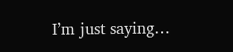I’m just saying…